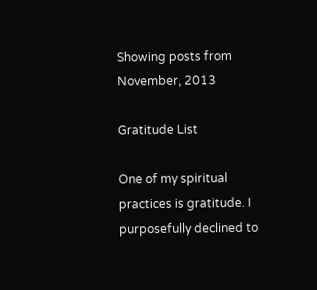Showing posts from November, 2013

Gratitude List

One of my spiritual practices is gratitude. I purposefully declined to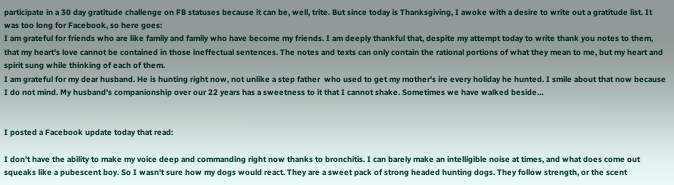participate in a 30 day gratitude challenge on FB statuses because it can be, well, trite. But since today is Thanksgiving, I awoke with a desire to write out a gratitude list. It was too long for Facebook, so here goes:
I am grateful for friends who are like family and family who have become my friends. I am deeply thankful that, despite my attempt today to write thank you notes to them, that my heart's love cannot be contained in those ineffectual sentences. The notes and texts can only contain the rational portions of what they mean to me, but my heart and spirit sung while thinking of each of them.
I am grateful for my dear husband. He is hunting right now, not unlike a step father  who used to get my mother's ire every holiday he hunted. I smile about that now because I do not mind. My husband's companionship over our 22 years has a sweetness to it that I cannot shake. Sometimes we have walked beside…


I posted a Facebook update today that read:

I don't have the ability to make my voice deep and commanding right now thanks to bronchitis. I can barely make an intelligible noise at times, and what does come out squeaks like a pubescent boy. So I wasn't sure how my dogs would react. They are a sweet pack of strong headed hunting dogs. They follow strength, or the scent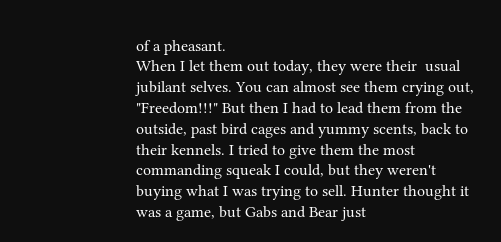of a pheasant.
When I let them out today, they were their  usual jubilant selves. You can almost see them crying out, "Freedom!!!" But then I had to lead them from the outside, past bird cages and yummy scents, back to their kennels. I tried to give them the most commanding squeak I could, but they weren't buying what I was trying to sell. Hunter thought it was a game, but Gabs and Bear just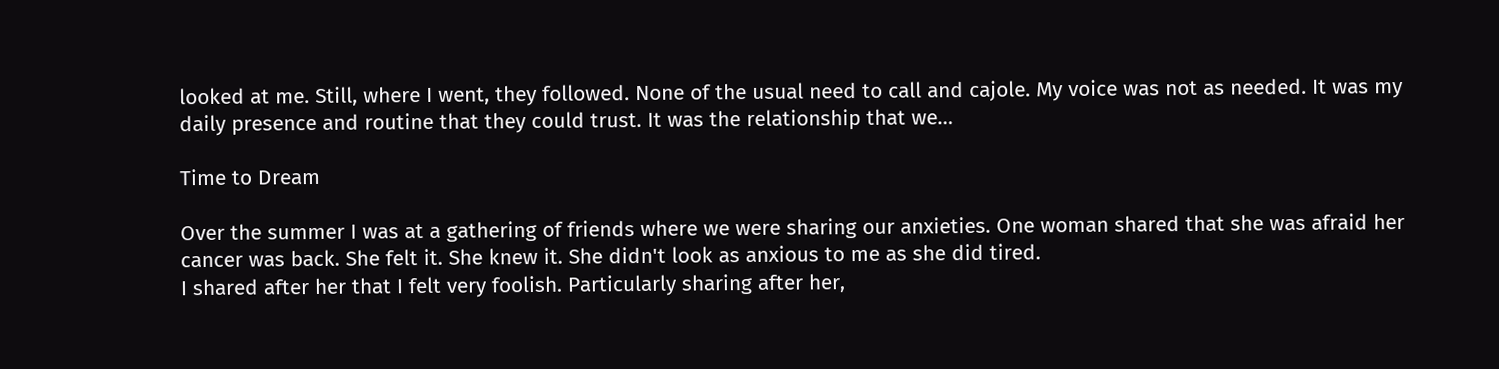looked at me. Still, where I went, they followed. None of the usual need to call and cajole. My voice was not as needed. It was my daily presence and routine that they could trust. It was the relationship that we…

Time to Dream

Over the summer I was at a gathering of friends where we were sharing our anxieties. One woman shared that she was afraid her cancer was back. She felt it. She knew it. She didn't look as anxious to me as she did tired.
I shared after her that I felt very foolish. Particularly sharing after her,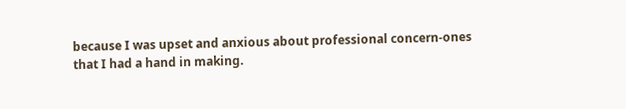because I was upset and anxious about professional concern-ones that I had a hand in making.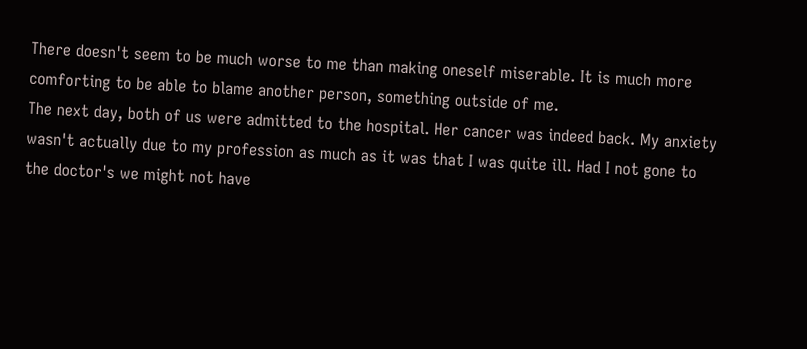There doesn't seem to be much worse to me than making oneself miserable. It is much more comforting to be able to blame another person, something outside of me.
The next day, both of us were admitted to the hospital. Her cancer was indeed back. My anxiety wasn't actually due to my profession as much as it was that I was quite ill. Had I not gone to the doctor's we might not have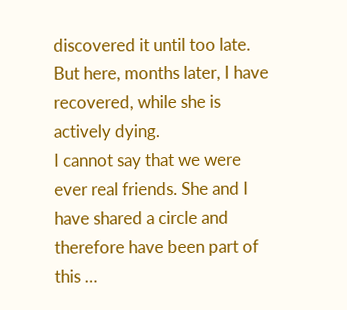discovered it until too late.
But here, months later, I have recovered, while she is actively dying.
I cannot say that we were ever real friends. She and I have shared a circle and therefore have been part of this …